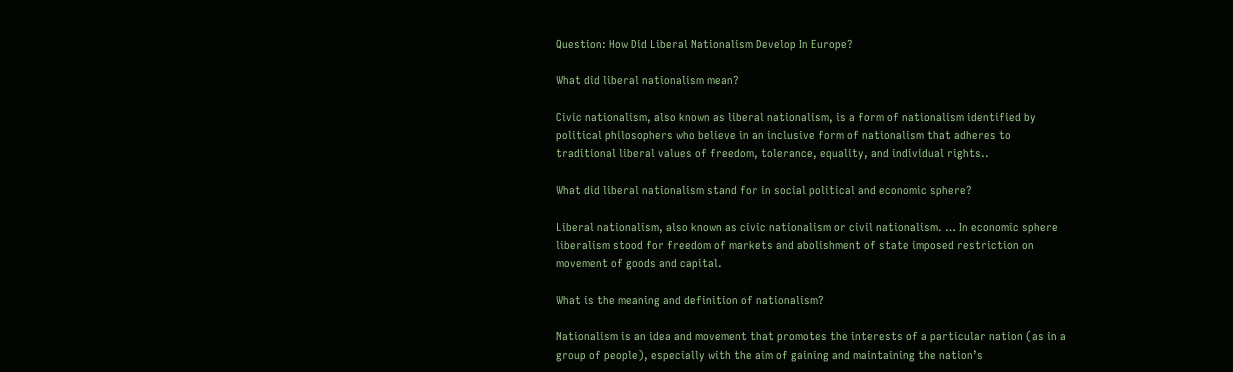Question: How Did Liberal Nationalism Develop In Europe?

What did liberal nationalism mean?

Civic nationalism, also known as liberal nationalism, is a form of nationalism identified by political philosophers who believe in an inclusive form of nationalism that adheres to traditional liberal values of freedom, tolerance, equality, and individual rights..

What did liberal nationalism stand for in social political and economic sphere?

Liberal nationalism, also known as civic nationalism or civil nationalism. … In economic sphere liberalism stood for freedom of markets and abolishment of state imposed restriction on movement of goods and capital.

What is the meaning and definition of nationalism?

Nationalism is an idea and movement that promotes the interests of a particular nation (as in a group of people), especially with the aim of gaining and maintaining the nation’s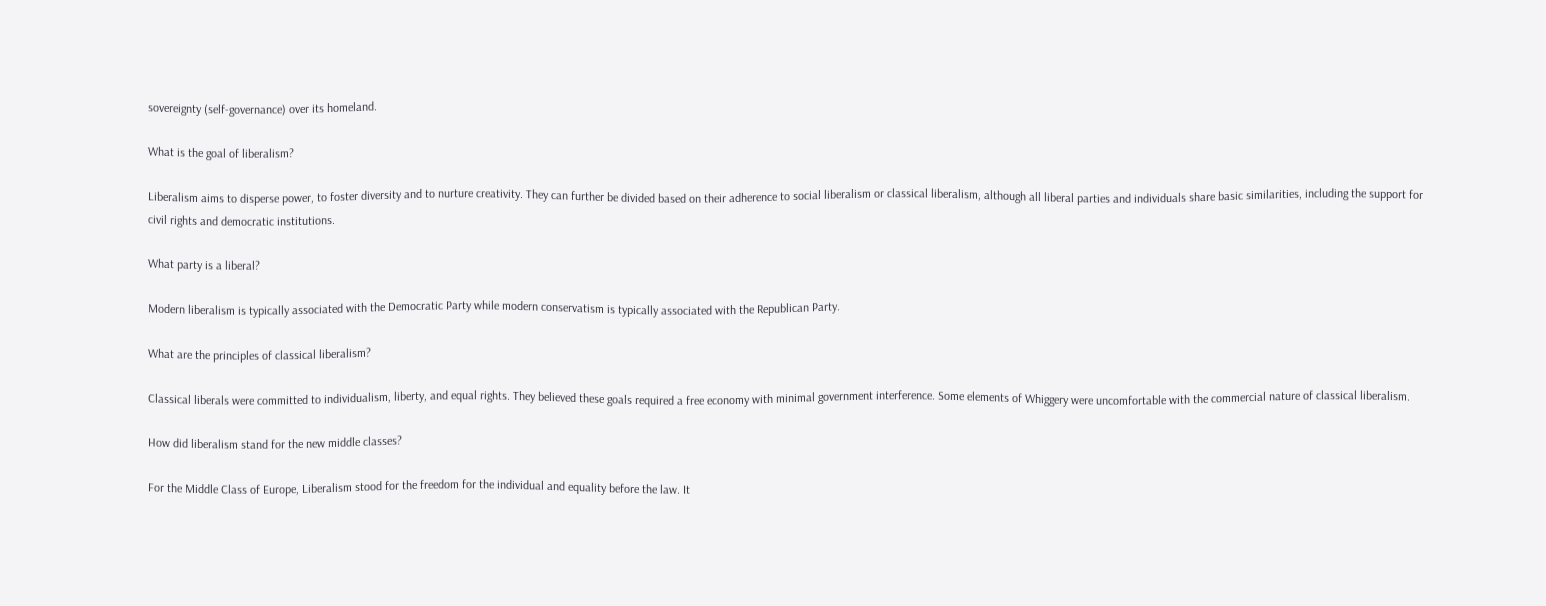sovereignty (self-governance) over its homeland.

What is the goal of liberalism?

Liberalism aims to disperse power, to foster diversity and to nurture creativity. They can further be divided based on their adherence to social liberalism or classical liberalism, although all liberal parties and individuals share basic similarities, including the support for civil rights and democratic institutions.

What party is a liberal?

Modern liberalism is typically associated with the Democratic Party while modern conservatism is typically associated with the Republican Party.

What are the principles of classical liberalism?

Classical liberals were committed to individualism, liberty, and equal rights. They believed these goals required a free economy with minimal government interference. Some elements of Whiggery were uncomfortable with the commercial nature of classical liberalism.

How did liberalism stand for the new middle classes?

For the Middle Class of Europe, Liberalism stood for the freedom for the individual and equality before the law. It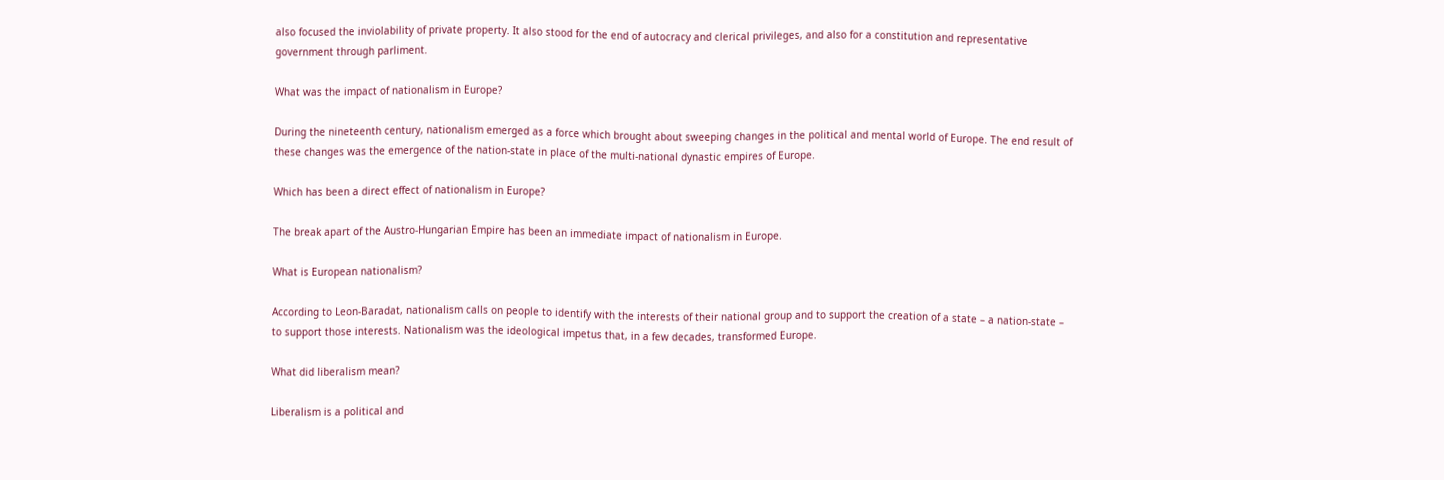also focused the inviolability of private property. It also stood for the end of autocracy and clerical privileges, and also for a constitution and representative government through parliment.

What was the impact of nationalism in Europe?

During the nineteenth century, nationalism emerged as a force which brought about sweeping changes in the political and mental world of Europe. The end result of these changes was the emergence of the nation-state in place of the multi-national dynastic empires of Europe.

Which has been a direct effect of nationalism in Europe?

The break apart of the Austro-Hungarian Empire has been an immediate impact of nationalism in Europe.

What is European nationalism?

According to Leon-Baradat, nationalism calls on people to identify with the interests of their national group and to support the creation of a state – a nation-state – to support those interests. Nationalism was the ideological impetus that, in a few decades, transformed Europe.

What did liberalism mean?

Liberalism is a political and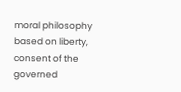moral philosophy based on liberty, consent of the governed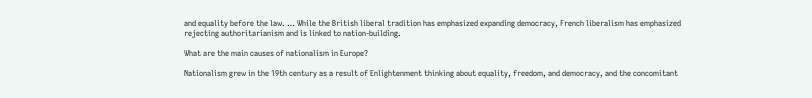and equality before the law. … While the British liberal tradition has emphasized expanding democracy, French liberalism has emphasized rejecting authoritarianism and is linked to nation-building.

What are the main causes of nationalism in Europe?

Nationalism grew in the 19th century as a result of Enlightenment thinking about equality, freedom, and democracy, and the concomitant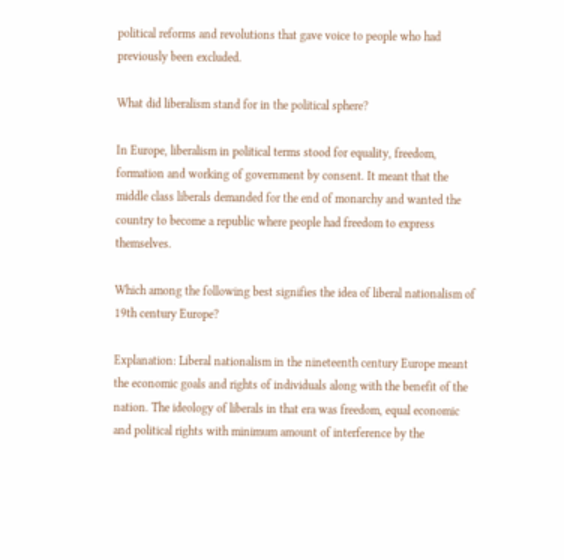political reforms and revolutions that gave voice to people who had previously been excluded.

What did liberalism stand for in the political sphere?

In Europe, liberalism in political terms stood for equality, freedom, formation and working of government by consent. It meant that the middle class liberals demanded for the end of monarchy and wanted the country to become a republic where people had freedom to express themselves.

Which among the following best signifies the idea of liberal nationalism of 19th century Europe?

Explanation: Liberal nationalism in the nineteenth century Europe meant the economic goals and rights of individuals along with the benefit of the nation. The ideology of liberals in that era was freedom, equal economic and political rights with minimum amount of interference by the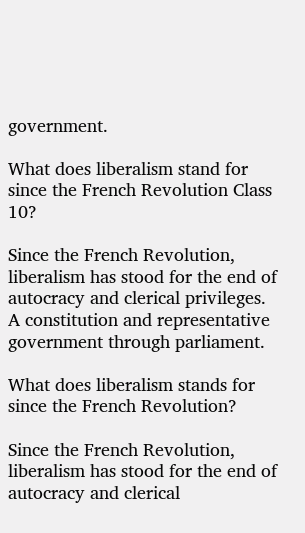government.

What does liberalism stand for since the French Revolution Class 10?

Since the French Revolution, liberalism has stood for the end of autocracy and clerical privileges. A constitution and representative government through parliament.

What does liberalism stands for since the French Revolution?

Since the French Revolution, liberalism has stood for the end of autocracy and clerical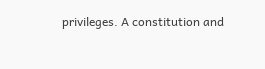privileges. A constitution and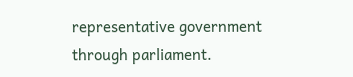representative government through parliament.